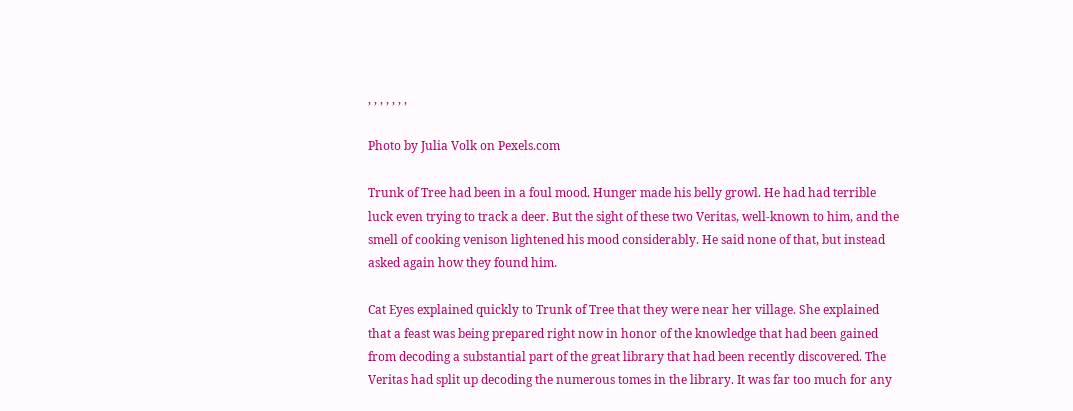, , , , , , ,

Photo by Julia Volk on Pexels.com

Trunk of Tree had been in a foul mood. Hunger made his belly growl. He had had terrible luck even trying to track a deer. But the sight of these two Veritas, well-known to him, and the smell of cooking venison lightened his mood considerably. He said none of that, but instead asked again how they found him.

Cat Eyes explained quickly to Trunk of Tree that they were near her village. She explained that a feast was being prepared right now in honor of the knowledge that had been gained from decoding a substantial part of the great library that had been recently discovered. The Veritas had split up decoding the numerous tomes in the library. It was far too much for any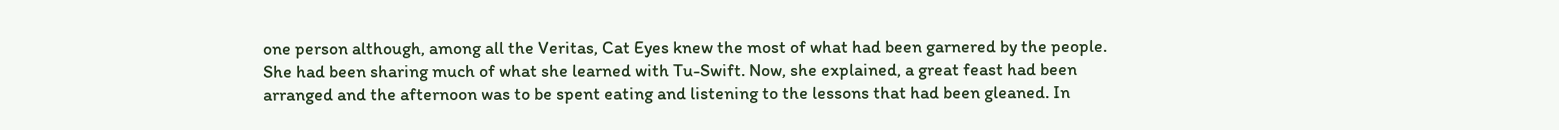one person although, among all the Veritas, Cat Eyes knew the most of what had been garnered by the people. She had been sharing much of what she learned with Tu-Swift. Now, she explained, a great feast had been arranged and the afternoon was to be spent eating and listening to the lessons that had been gleaned. In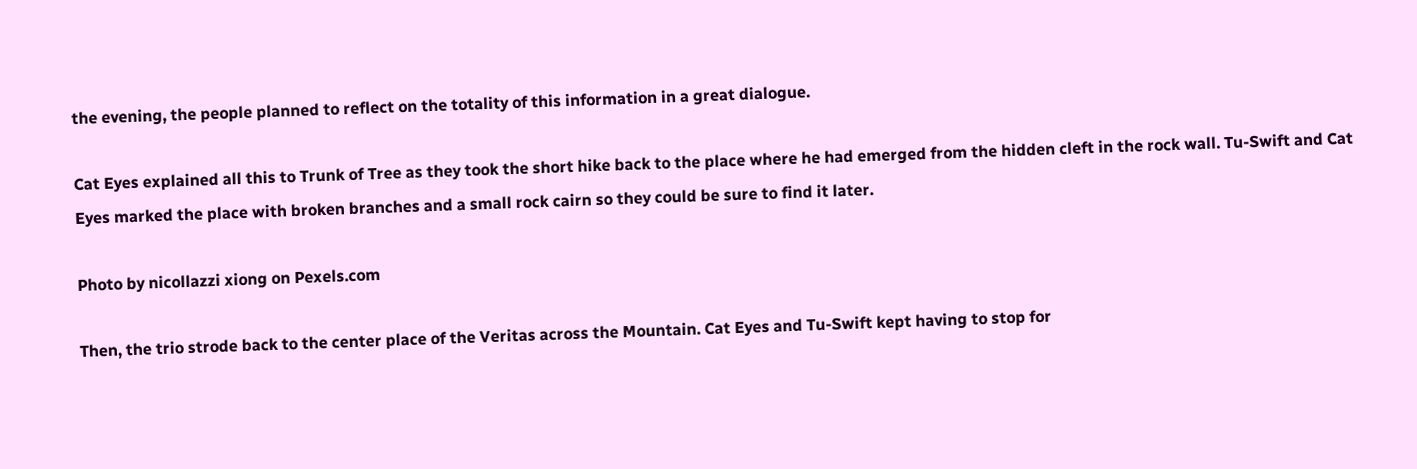the evening, the people planned to reflect on the totality of this information in a great dialogue.

Cat Eyes explained all this to Trunk of Tree as they took the short hike back to the place where he had emerged from the hidden cleft in the rock wall. Tu-Swift and Cat Eyes marked the place with broken branches and a small rock cairn so they could be sure to find it later.

Photo by nicollazzi xiong on Pexels.com

Then, the trio strode back to the center place of the Veritas across the Mountain. Cat Eyes and Tu-Swift kept having to stop for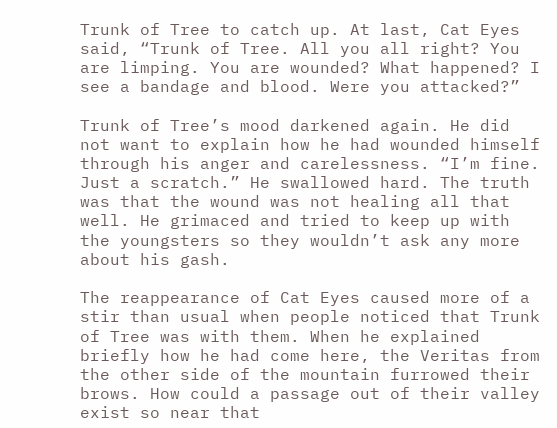Trunk of Tree to catch up. At last, Cat Eyes said, “Trunk of Tree. All you all right? You are limping. You are wounded? What happened? I see a bandage and blood. Were you attacked?”

Trunk of Tree’s mood darkened again. He did not want to explain how he had wounded himself through his anger and carelessness. “I’m fine. Just a scratch.” He swallowed hard. The truth was that the wound was not healing all that well. He grimaced and tried to keep up with the youngsters so they wouldn’t ask any more about his gash.

The reappearance of Cat Eyes caused more of a stir than usual when people noticed that Trunk of Tree was with them. When he explained briefly how he had come here, the Veritas from the other side of the mountain furrowed their brows. How could a passage out of their valley exist so near that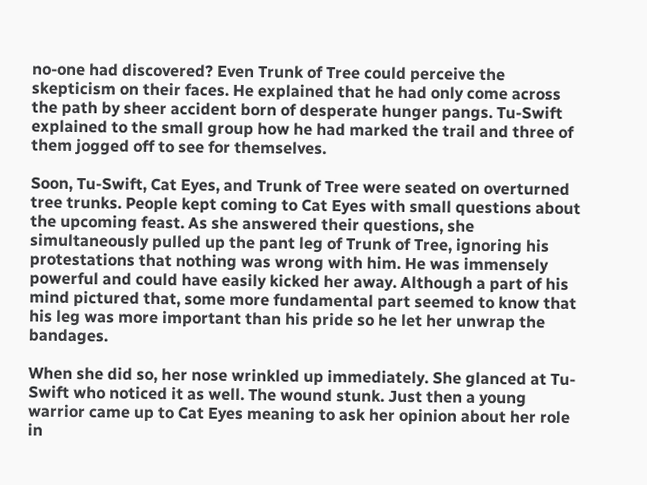no-one had discovered? Even Trunk of Tree could perceive the skepticism on their faces. He explained that he had only come across the path by sheer accident born of desperate hunger pangs. Tu-Swift explained to the small group how he had marked the trail and three of them jogged off to see for themselves.

Soon, Tu-Swift, Cat Eyes, and Trunk of Tree were seated on overturned tree trunks. People kept coming to Cat Eyes with small questions about the upcoming feast. As she answered their questions, she simultaneously pulled up the pant leg of Trunk of Tree, ignoring his protestations that nothing was wrong with him. He was immensely powerful and could have easily kicked her away. Although a part of his mind pictured that, some more fundamental part seemed to know that his leg was more important than his pride so he let her unwrap the bandages.

When she did so, her nose wrinkled up immediately. She glanced at Tu-Swift who noticed it as well. The wound stunk. Just then a young warrior came up to Cat Eyes meaning to ask her opinion about her role in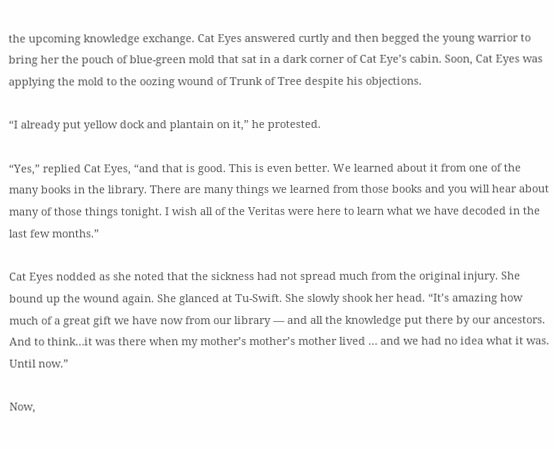the upcoming knowledge exchange. Cat Eyes answered curtly and then begged the young warrior to bring her the pouch of blue-green mold that sat in a dark corner of Cat Eye’s cabin. Soon, Cat Eyes was applying the mold to the oozing wound of Trunk of Tree despite his objections.

“I already put yellow dock and plantain on it,” he protested.

“Yes,” replied Cat Eyes, “and that is good. This is even better. We learned about it from one of the many books in the library. There are many things we learned from those books and you will hear about many of those things tonight. I wish all of the Veritas were here to learn what we have decoded in the last few months.”

Cat Eyes nodded as she noted that the sickness had not spread much from the original injury. She bound up the wound again. She glanced at Tu-Swift. She slowly shook her head. “It’s amazing how much of a great gift we have now from our library — and all the knowledge put there by our ancestors. And to think…it was there when my mother’s mother’s mother lived … and we had no idea what it was. Until now.”

Now,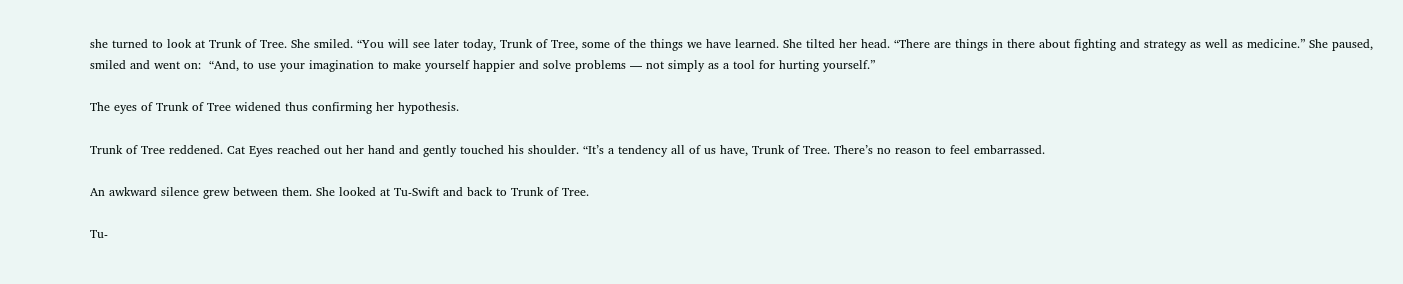she turned to look at Trunk of Tree. She smiled. “You will see later today, Trunk of Tree, some of the things we have learned. She tilted her head. “There are things in there about fighting and strategy as well as medicine.” She paused, smiled and went on:  “And, to use your imagination to make yourself happier and solve problems — not simply as a tool for hurting yourself.”

The eyes of Trunk of Tree widened thus confirming her hypothesis.

Trunk of Tree reddened. Cat Eyes reached out her hand and gently touched his shoulder. “It’s a tendency all of us have, Trunk of Tree. There’s no reason to feel embarrassed.

An awkward silence grew between them. She looked at Tu-Swift and back to Trunk of Tree.

Tu-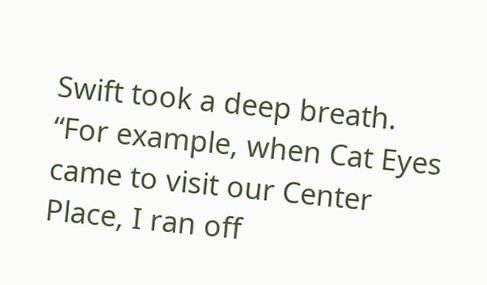Swift took a deep breath. “For example, when Cat Eyes came to visit our Center Place, I ran off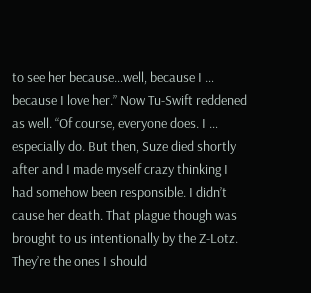to see her because…well, because I … because I love her.” Now Tu-Swift reddened as well. “Of course, everyone does. I … especially do. But then, Suze died shortly after and I made myself crazy thinking I had somehow been responsible. I didn’t cause her death. That plague though was brought to us intentionally by the Z-Lotz. They’re the ones I should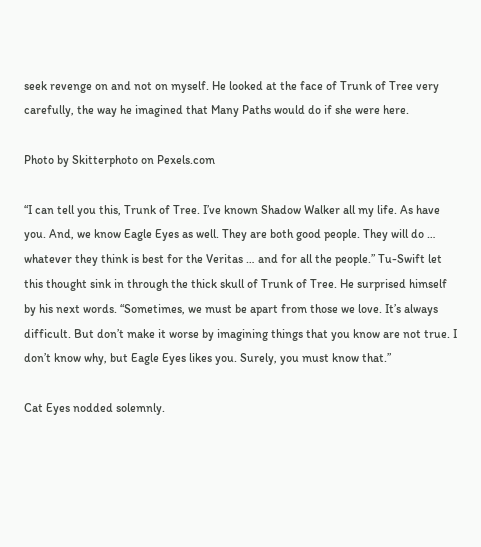seek revenge on and not on myself. He looked at the face of Trunk of Tree very carefully, the way he imagined that Many Paths would do if she were here.

Photo by Skitterphoto on Pexels.com

“I can tell you this, Trunk of Tree. I’ve known Shadow Walker all my life. As have you. And, we know Eagle Eyes as well. They are both good people. They will do … whatever they think is best for the Veritas … and for all the people.” Tu-Swift let this thought sink in through the thick skull of Trunk of Tree. He surprised himself by his next words. “Sometimes, we must be apart from those we love. It’s always difficult. But don’t make it worse by imagining things that you know are not true. I don’t know why, but Eagle Eyes likes you. Surely, you must know that.”

Cat Eyes nodded solemnly.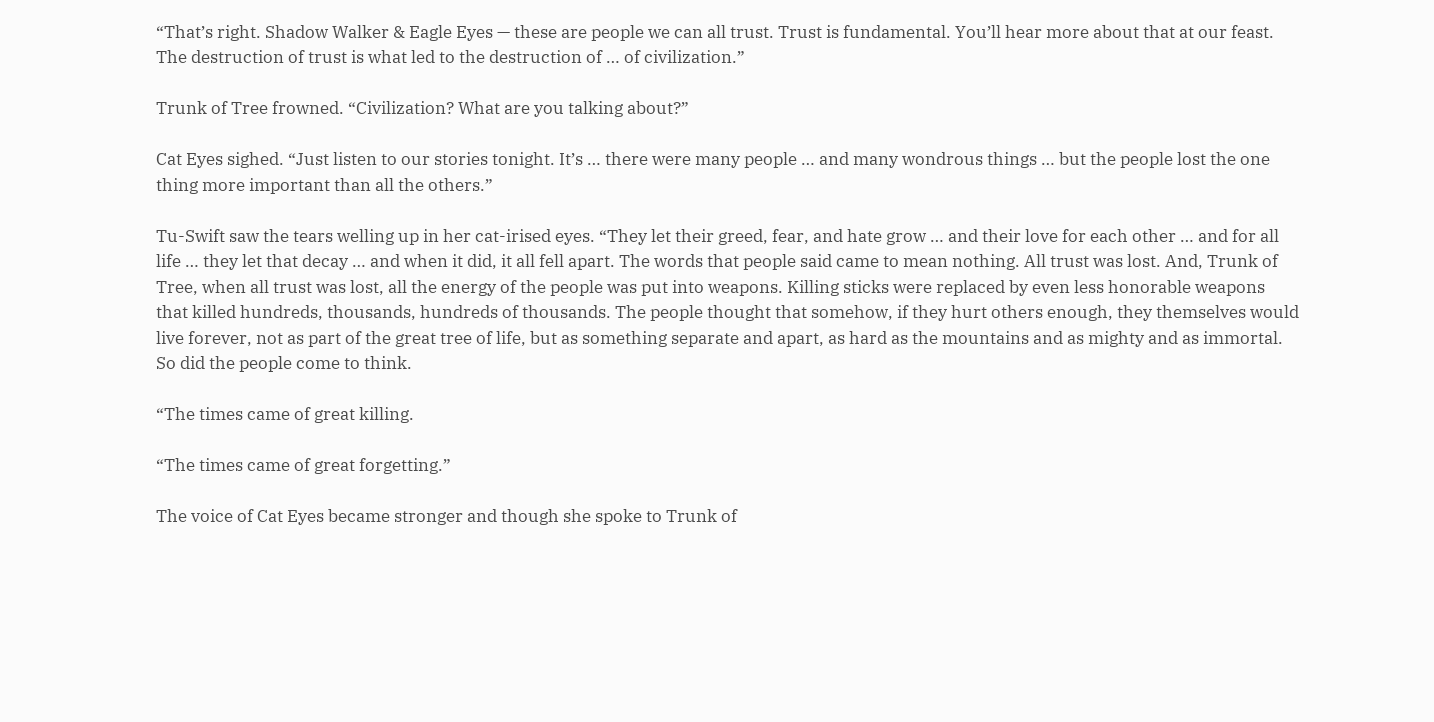“That’s right. Shadow Walker & Eagle Eyes — these are people we can all trust. Trust is fundamental. You’ll hear more about that at our feast. The destruction of trust is what led to the destruction of … of civilization.”

Trunk of Tree frowned. “Civilization? What are you talking about?”

Cat Eyes sighed. “Just listen to our stories tonight. It’s … there were many people … and many wondrous things … but the people lost the one thing more important than all the others.”

Tu-Swift saw the tears welling up in her cat-irised eyes. “They let their greed, fear, and hate grow … and their love for each other … and for all life … they let that decay … and when it did, it all fell apart. The words that people said came to mean nothing. All trust was lost. And, Trunk of Tree, when all trust was lost, all the energy of the people was put into weapons. Killing sticks were replaced by even less honorable weapons that killed hundreds, thousands, hundreds of thousands. The people thought that somehow, if they hurt others enough, they themselves would live forever, not as part of the great tree of life, but as something separate and apart, as hard as the mountains and as mighty and as immortal. So did the people come to think.

“The times came of great killing.

“The times came of great forgetting.”

The voice of Cat Eyes became stronger and though she spoke to Trunk of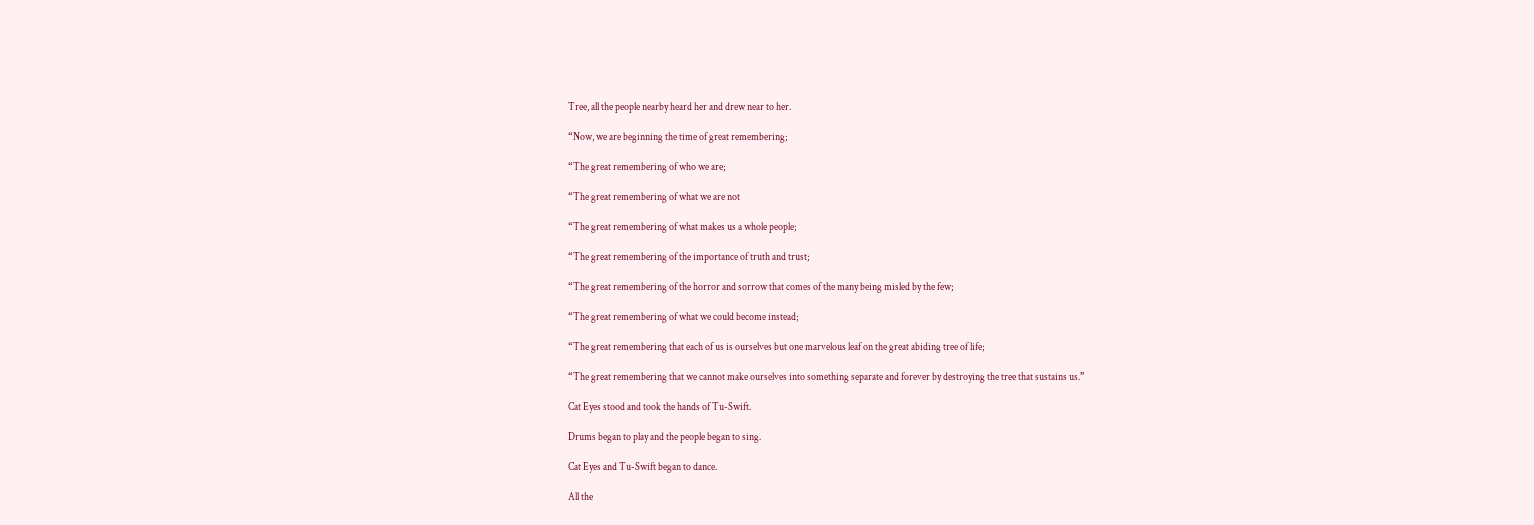Tree, all the people nearby heard her and drew near to her.

“Now, we are beginning the time of great remembering;

“The great remembering of who we are;

“The great remembering of what we are not

“The great remembering of what makes us a whole people;

“The great remembering of the importance of truth and trust;

“The great remembering of the horror and sorrow that comes of the many being misled by the few;

“The great remembering of what we could become instead;

“The great remembering that each of us is ourselves but one marvelous leaf on the great abiding tree of life;

“The great remembering that we cannot make ourselves into something separate and forever by destroying the tree that sustains us.”

Cat Eyes stood and took the hands of Tu-Swift.

Drums began to play and the people began to sing.

Cat Eyes and Tu-Swift began to dance.

All the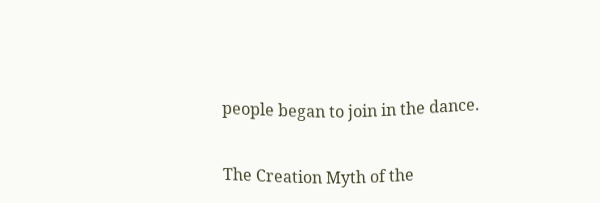people began to join in the dance.


The Creation Myth of the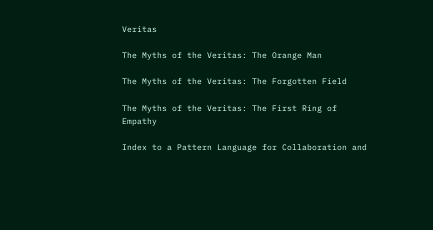Veritas

The Myths of the Veritas: The Orange Man

The Myths of the Veritas: The Forgotten Field

The Myths of the Veritas: The First Ring of Empathy

Index to a Pattern Language for Collaboration and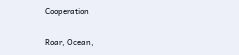Cooperation

Roar, Ocean,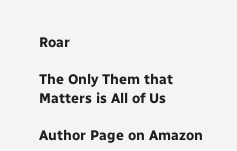Roar

The Only Them that Matters is All of Us

Author Page on Amazon